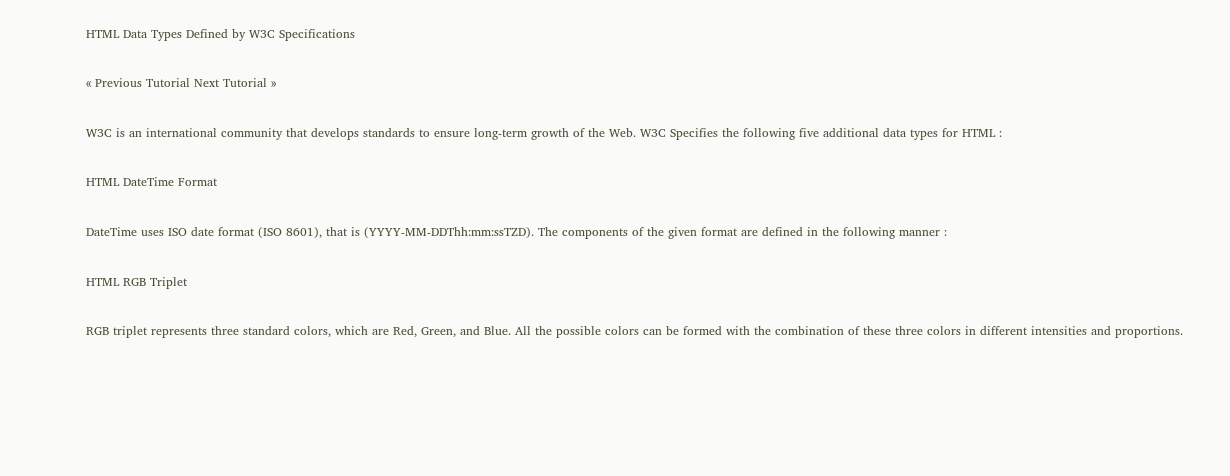HTML Data Types Defined by W3C Specifications

« Previous Tutorial Next Tutorial »

W3C is an international community that develops standards to ensure long-term growth of the Web. W3C Specifies the following five additional data types for HTML :

HTML DateTime Format

DateTime uses ISO date format (ISO 8601), that is (YYYY-MM-DDThh:mm:ssTZD). The components of the given format are defined in the following manner :

HTML RGB Triplet

RGB triplet represents three standard colors, which are Red, Green, and Blue. All the possible colors can be formed with the combination of these three colors in different intensities and proportions.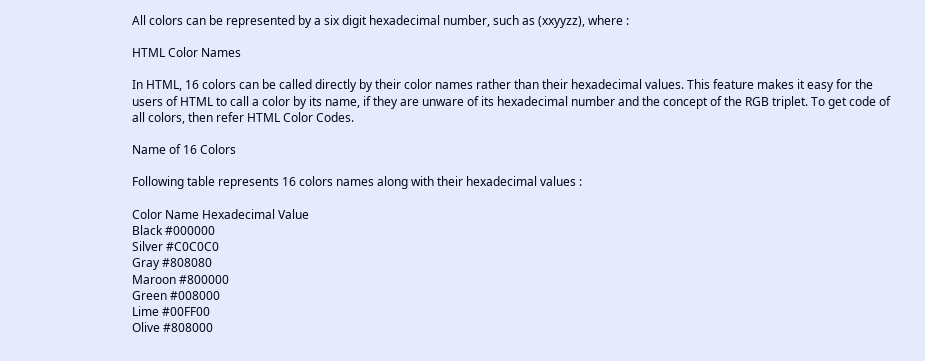All colors can be represented by a six digit hexadecimal number, such as (xxyyzz), where :

HTML Color Names

In HTML, 16 colors can be called directly by their color names rather than their hexadecimal values. This feature makes it easy for the users of HTML to call a color by its name, if they are unware of its hexadecimal number and the concept of the RGB triplet. To get code of all colors, then refer HTML Color Codes.

Name of 16 Colors

Following table represents 16 colors names along with their hexadecimal values :

Color Name Hexadecimal Value
Black #000000
Silver #C0C0C0
Gray #808080
Maroon #800000
Green #008000
Lime #00FF00
Olive #808000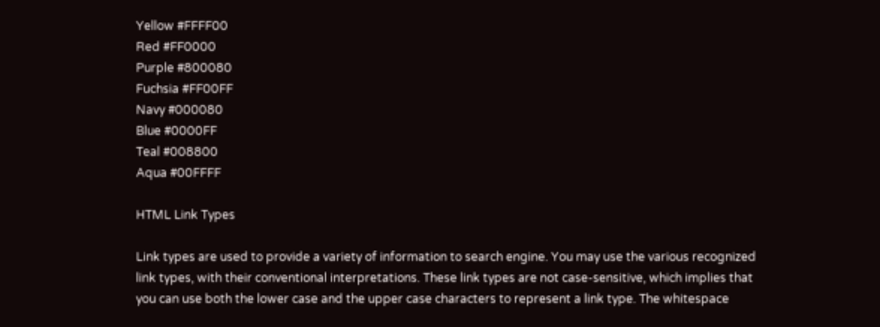Yellow #FFFF00
Red #FF0000
Purple #800080
Fuchsia #FF00FF
Navy #000080
Blue #0000FF
Teal #008800
Aqua #00FFFF

HTML Link Types

Link types are used to provide a variety of information to search engine. You may use the various recognized link types, with their conventional interpretations. These link types are not case-sensitive, which implies that you can use both the lower case and the upper case characters to represent a link type. The whitespace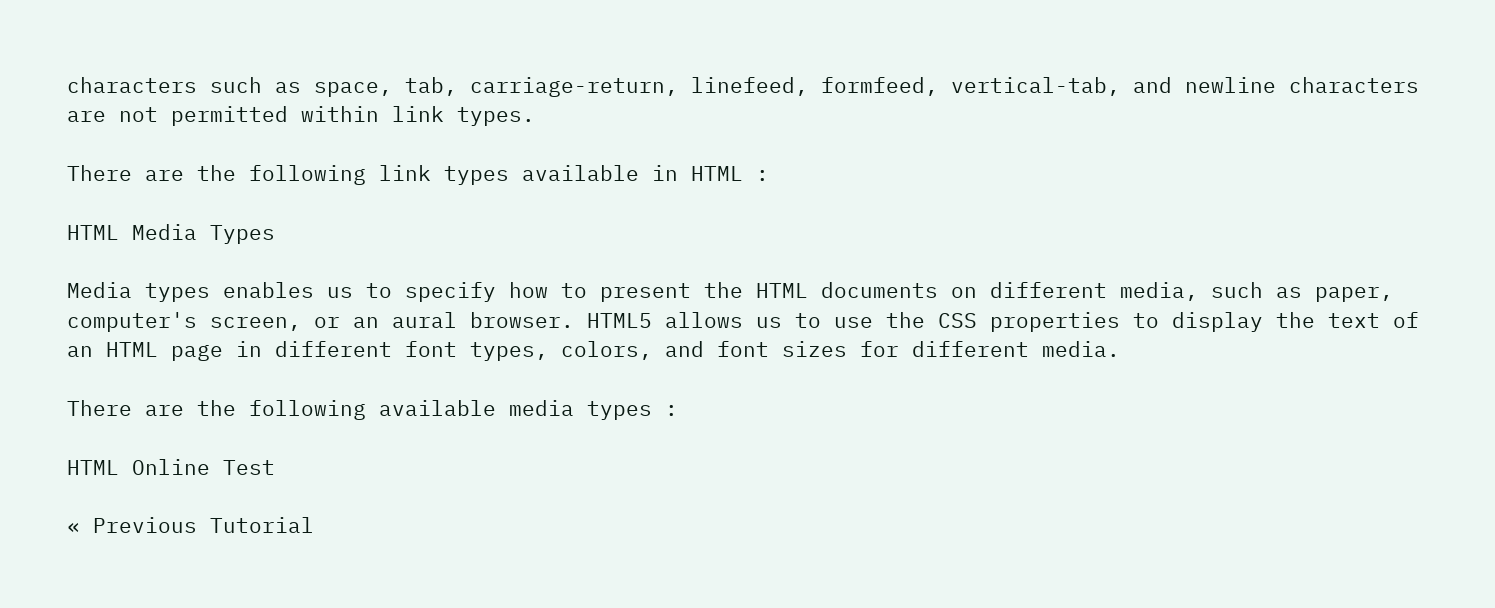characters such as space, tab, carriage-return, linefeed, formfeed, vertical-tab, and newline characters are not permitted within link types.

There are the following link types available in HTML :

HTML Media Types

Media types enables us to specify how to present the HTML documents on different media, such as paper, computer's screen, or an aural browser. HTML5 allows us to use the CSS properties to display the text of an HTML page in different font types, colors, and font sizes for different media.

There are the following available media types :

HTML Online Test

« Previous Tutorial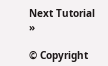Next Tutorial »

© Copyright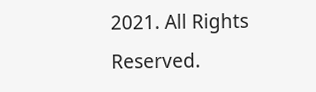2021. All Rights Reserved.